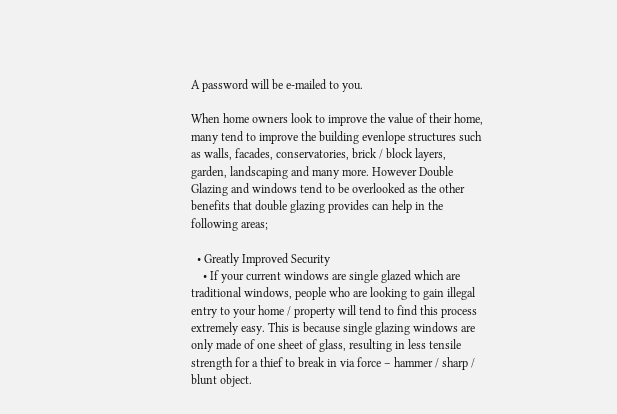A password will be e-mailed to you.

When home owners look to improve the value of their home, many tend to improve the building evenlope structures such as walls, facades, conservatories, brick / block layers, garden, landscaping and many more. However Double Glazing and windows tend to be overlooked as the other benefits that double glazing provides can help in the following areas;

  • Greatly Improved Security
    • If your current windows are single glazed which are traditional windows, people who are looking to gain illegal entry to your home / property will tend to find this process extremely easy. This is because single glazing windows are only made of one sheet of glass, resulting in less tensile strength for a thief to break in via force – hammer / sharp / blunt object.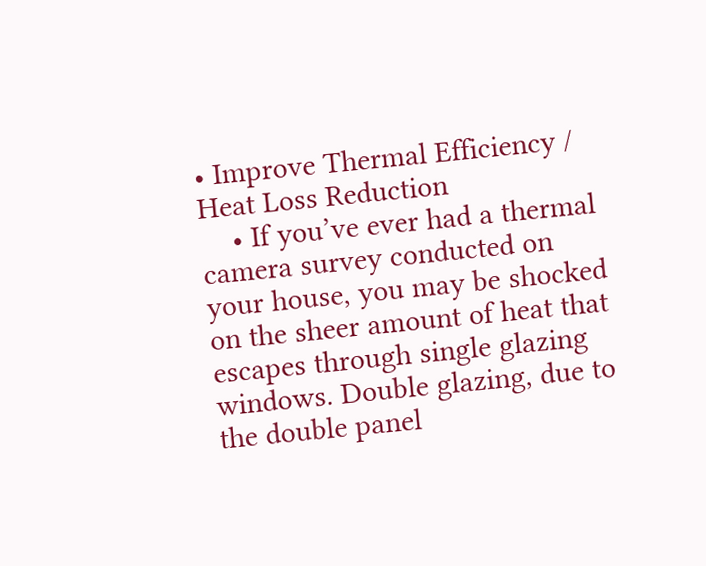• Improve Thermal Efficiency / Heat Loss Reduction
    • If you’ve ever had a thermal camera survey conducted on your house, you may be shocked on the sheer amount of heat that escapes through single glazing windows. Double glazing, due to the double panel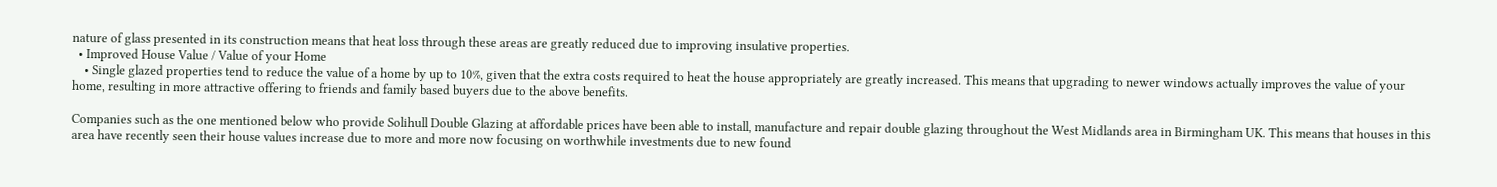nature of glass presented in its construction means that heat loss through these areas are greatly reduced due to improving insulative properties.
  • Improved House Value / Value of your Home
    • Single glazed properties tend to reduce the value of a home by up to 10%, given that the extra costs required to heat the house appropriately are greatly increased. This means that upgrading to newer windows actually improves the value of your home, resulting in more attractive offering to friends and family based buyers due to the above benefits.

Companies such as the one mentioned below who provide Solihull Double Glazing at affordable prices have been able to install, manufacture and repair double glazing throughout the West Midlands area in Birmingham UK. This means that houses in this area have recently seen their house values increase due to more and more now focusing on worthwhile investments due to new found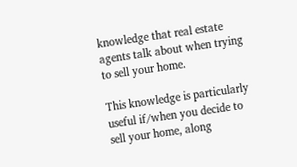knowledge that real estate agents talk about when trying to sell your home.

This knowledge is particularly useful if/when you decide to sell your home, along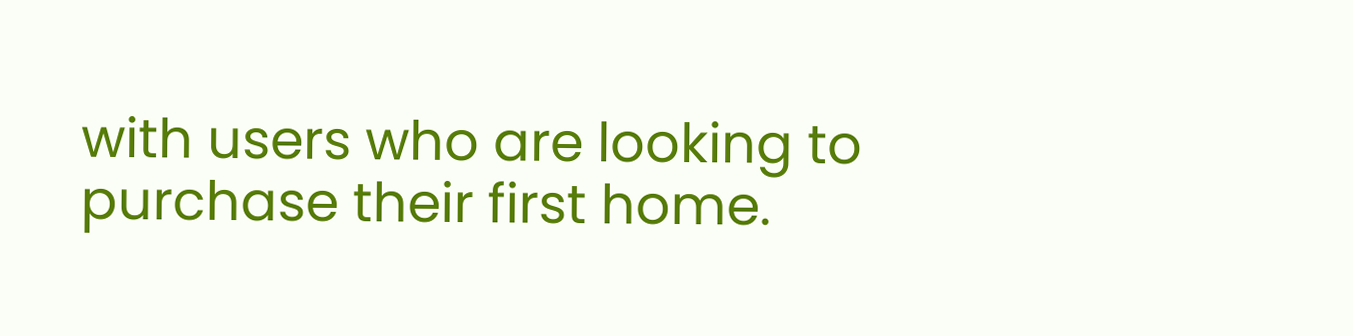with users who are looking to purchase their first home.